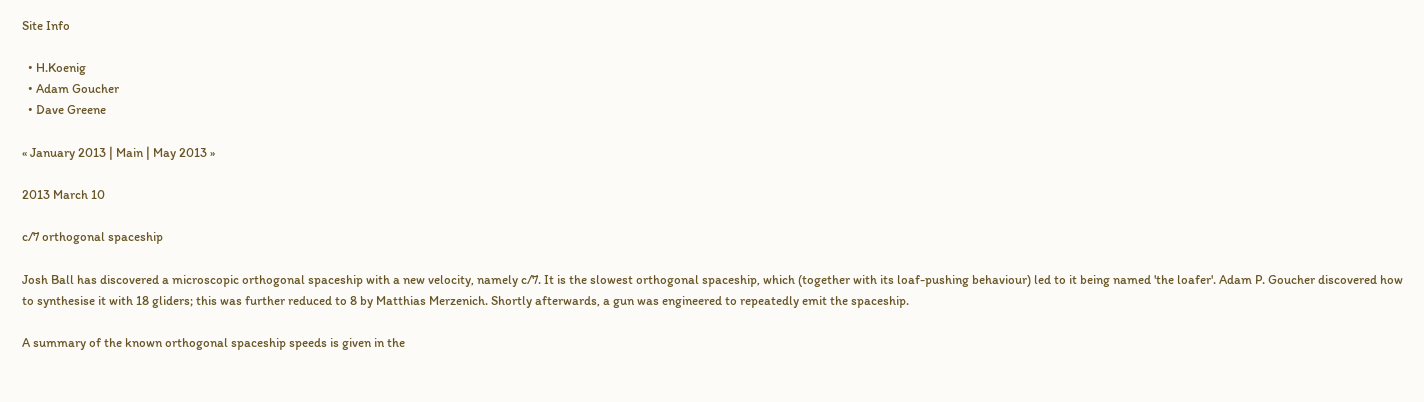Site Info

  • H.Koenig
  • Adam Goucher
  • Dave Greene

« January 2013 | Main | May 2013 »

2013 March 10

c/7 orthogonal spaceship

Josh Ball has discovered a microscopic orthogonal spaceship with a new velocity, namely c/7. It is the slowest orthogonal spaceship, which (together with its loaf-pushing behaviour) led to it being named 'the loafer'. Adam P. Goucher discovered how to synthesise it with 18 gliders; this was further reduced to 8 by Matthias Merzenich. Shortly afterwards, a gun was engineered to repeatedly emit the spaceship.

A summary of the known orthogonal spaceship speeds is given in the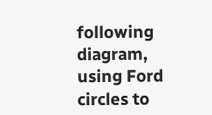following diagram, using Ford circles to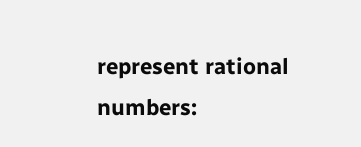represent rational numbers: